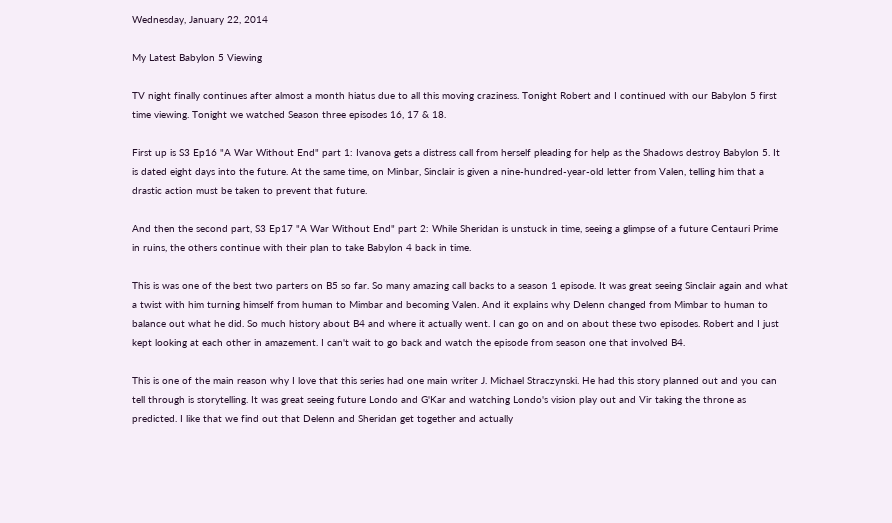Wednesday, January 22, 2014

My Latest Babylon 5 Viewing

TV night finally continues after almost a month hiatus due to all this moving craziness. Tonight Robert and I continued with our Babylon 5 first time viewing. Tonight we watched Season three episodes 16, 17 & 18.

First up is S3 Ep16 "A War Without End" part 1: Ivanova gets a distress call from herself pleading for help as the Shadows destroy Babylon 5. It is dated eight days into the future. At the same time, on Minbar, Sinclair is given a nine-hundred-year-old letter from Valen, telling him that a drastic action must be taken to prevent that future.

And then the second part, S3 Ep17 "A War Without End" part 2: While Sheridan is unstuck in time, seeing a glimpse of a future Centauri Prime in ruins, the others continue with their plan to take Babylon 4 back in time.

This is was one of the best two parters on B5 so far. So many amazing call backs to a season 1 episode. It was great seeing Sinclair again and what a twist with him turning himself from human to Mimbar and becoming Valen. And it explains why Delenn changed from Mimbar to human to balance out what he did. So much history about B4 and where it actually went. I can go on and on about these two episodes. Robert and I just kept looking at each other in amazement. I can't wait to go back and watch the episode from season one that involved B4.

This is one of the main reason why I love that this series had one main writer J. Michael Straczynski. He had this story planned out and you can tell through is storytelling. It was great seeing future Londo and G'Kar and watching Londo's vision play out and Vir taking the throne as predicted. I like that we find out that Delenn and Sheridan get together and actually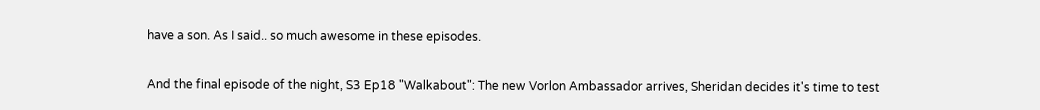have a son. As I said.. so much awesome in these episodes.

And the final episode of the night, S3 Ep18 "Walkabout": The new Vorlon Ambassador arrives, Sheridan decides it's time to test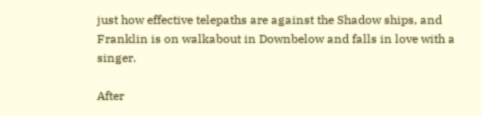just how effective telepaths are against the Shadow ships, and Franklin is on walkabout in Downbelow and falls in love with a singer.

After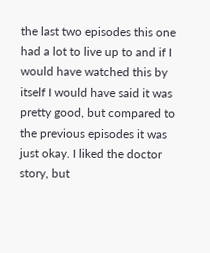the last two episodes this one had a lot to live up to and if I would have watched this by itself I would have said it was pretty good, but compared to the previous episodes it was just okay. I liked the doctor story, but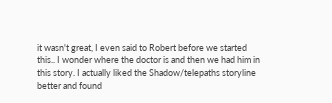it wasn't great, I even said to Robert before we started this.. I wonder where the doctor is and then we had him in this story. I actually liked the Shadow/telepaths storyline better and found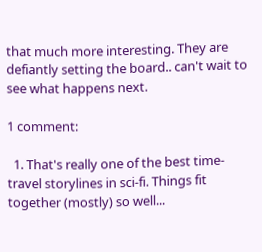that much more interesting. They are defiantly setting the board.. can't wait to see what happens next.

1 comment:

  1. That's really one of the best time-travel storylines in sci-fi. Things fit together (mostly) so well...